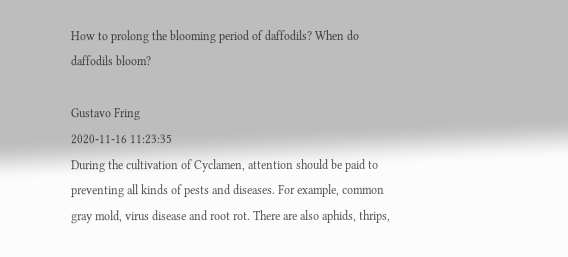How to prolong the blooming period of daffodils? When do daffodils bloom?

Gustavo Fring
2020-11-16 11:23:35
During the cultivation of Cyclamen, attention should be paid to preventing all kinds of pests and diseases. For example, common gray mold, virus disease and root rot. There are also aphids, thrips,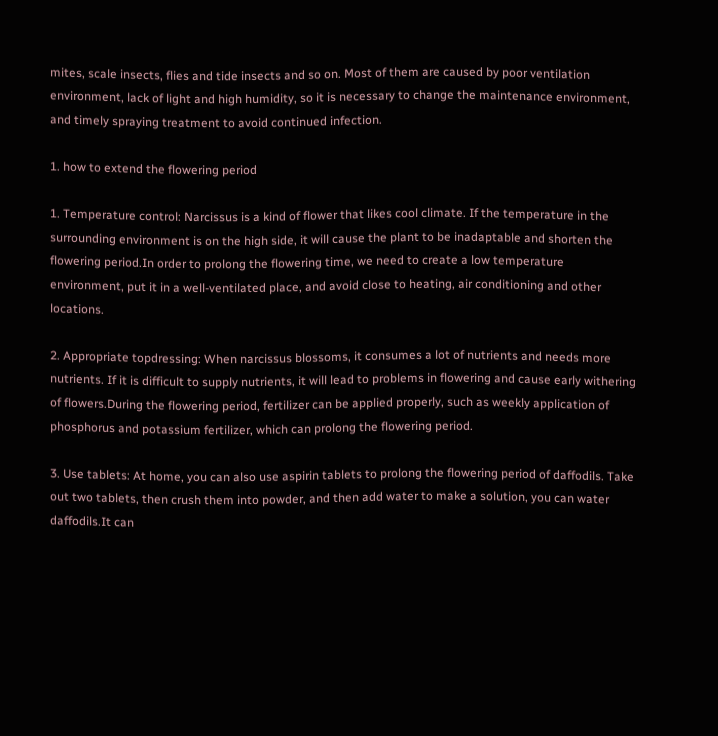mites, scale insects, flies and tide insects and so on. Most of them are caused by poor ventilation environment, lack of light and high humidity, so it is necessary to change the maintenance environment, and timely spraying treatment to avoid continued infection.

1. how to extend the flowering period

1. Temperature control: Narcissus is a kind of flower that likes cool climate. If the temperature in the surrounding environment is on the high side, it will cause the plant to be inadaptable and shorten the flowering period.In order to prolong the flowering time, we need to create a low temperature environment, put it in a well-ventilated place, and avoid close to heating, air conditioning and other locations.

2. Appropriate topdressing: When narcissus blossoms, it consumes a lot of nutrients and needs more nutrients. If it is difficult to supply nutrients, it will lead to problems in flowering and cause early withering of flowers.During the flowering period, fertilizer can be applied properly, such as weekly application of phosphorus and potassium fertilizer, which can prolong the flowering period.

3. Use tablets: At home, you can also use aspirin tablets to prolong the flowering period of daffodils. Take out two tablets, then crush them into powder, and then add water to make a solution, you can water daffodils.It can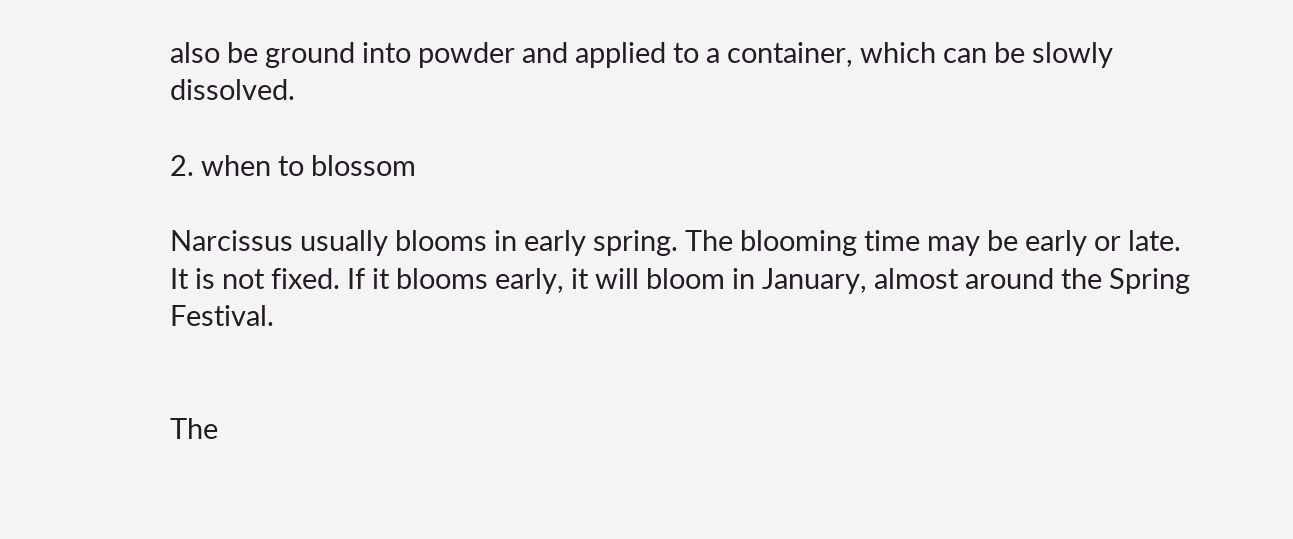also be ground into powder and applied to a container, which can be slowly dissolved.

2. when to blossom

Narcissus usually blooms in early spring. The blooming time may be early or late. It is not fixed. If it blooms early, it will bloom in January, almost around the Spring Festival.


The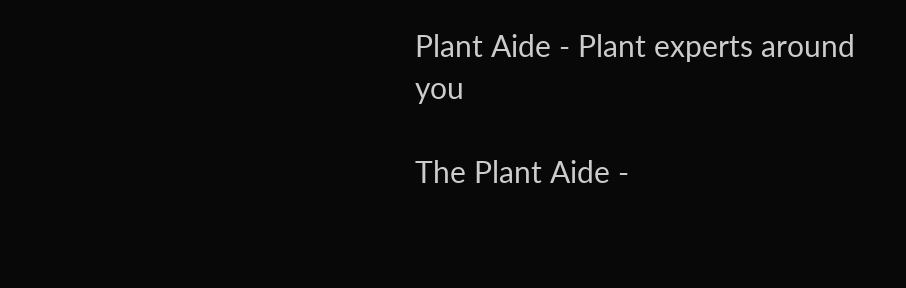Plant Aide - Plant experts around you

The Plant Aide -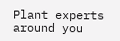Plant experts around you